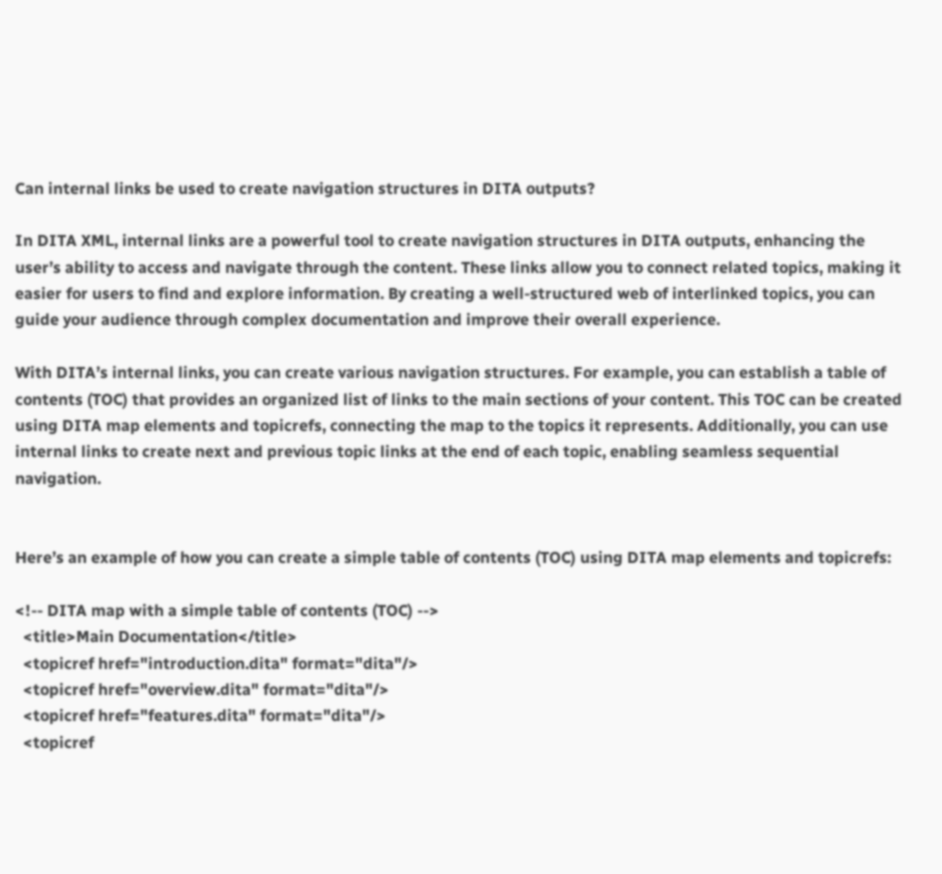Can internal links be used to create navigation structures in DITA outputs?

In DITA XML, internal links are a powerful tool to create navigation structures in DITA outputs, enhancing the user’s ability to access and navigate through the content. These links allow you to connect related topics, making it easier for users to find and explore information. By creating a well-structured web of interlinked topics, you can guide your audience through complex documentation and improve their overall experience.

With DITA’s internal links, you can create various navigation structures. For example, you can establish a table of contents (TOC) that provides an organized list of links to the main sections of your content. This TOC can be created using DITA map elements and topicrefs, connecting the map to the topics it represents. Additionally, you can use internal links to create next and previous topic links at the end of each topic, enabling seamless sequential navigation.


Here’s an example of how you can create a simple table of contents (TOC) using DITA map elements and topicrefs:

<!-- DITA map with a simple table of contents (TOC) -->
  <title>Main Documentation</title>
  <topicref href="introduction.dita" format="dita"/>
  <topicref href="overview.dita" format="dita"/>
  <topicref href="features.dita" format="dita"/>
  <topicref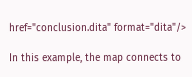href="conclusion.dita" format="dita"/>

In this example, the map connects to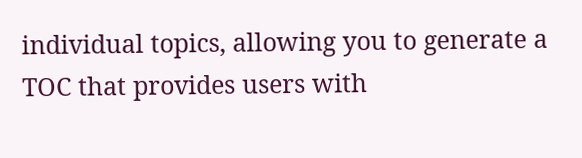individual topics, allowing you to generate a TOC that provides users with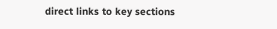direct links to key sections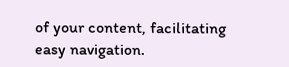of your content, facilitating easy navigation.